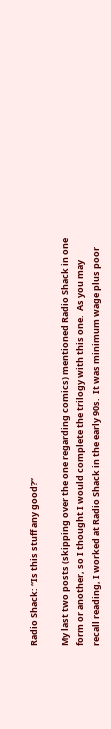Radio Shack: “Is this stuff any good?”

My last two posts (skipping over the one regarding comics) mentioned Radio Shack in one form or another, so I thought I would complete the trilogy with this one.  As you may recall reading, I worked at Radio Shack in the early 90s.  It was minimum wage plus poor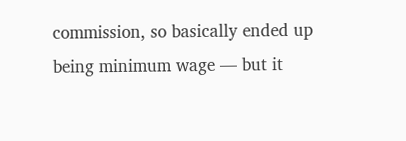commission, so basically ended up being minimum wage — but it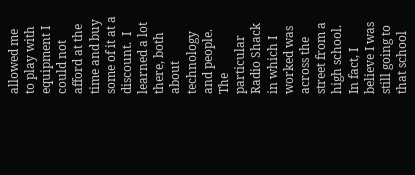allowed me to play with equipment I could not afford at the time and buy some of it at a discount.  I learned a lot there, both about technology and people.  The particular Radio Shack in which I worked was across the street from a high school.  In fact, I believe I was still going to that school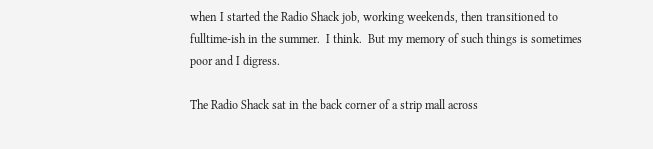when I started the Radio Shack job, working weekends, then transitioned to fulltime-ish in the summer.  I think.  But my memory of such things is sometimes poor and I digress.

The Radio Shack sat in the back corner of a strip mall across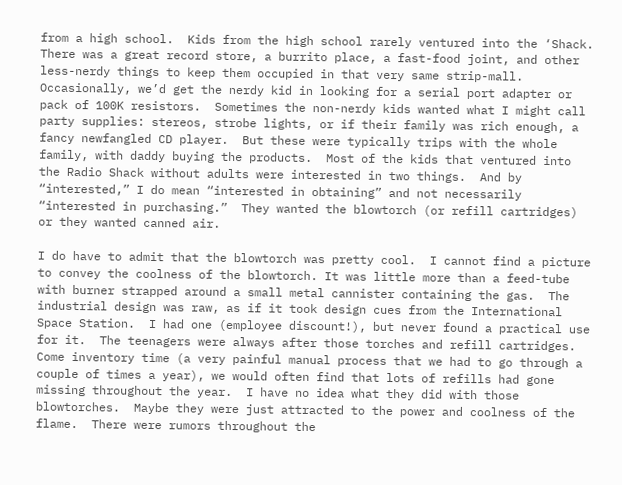from a high school.  Kids from the high school rarely ventured into the ‘Shack.  There was a great record store, a burrito place, a fast-food joint, and other less-nerdy things to keep them occupied in that very same strip-mall.  Occasionally, we’d get the nerdy kid in looking for a serial port adapter or pack of 100K resistors.  Sometimes the non-nerdy kids wanted what I might call party supplies: stereos, strobe lights, or if their family was rich enough, a fancy newfangled CD player.  But these were typically trips with the whole family, with daddy buying the products.  Most of the kids that ventured into the Radio Shack without adults were interested in two things.  And by “interested,” I do mean “interested in obtaining” and not necessarily “interested in purchasing.”  They wanted the blowtorch (or refill cartridges) or they wanted canned air.

I do have to admit that the blowtorch was pretty cool.  I cannot find a picture to convey the coolness of the blowtorch. It was little more than a feed-tube with burner strapped around a small metal cannister containing the gas.  The industrial design was raw, as if it took design cues from the International Space Station.  I had one (employee discount!), but never found a practical use for it.  The teenagers were always after those torches and refill cartridges. Come inventory time (a very painful manual process that we had to go through a couple of times a year), we would often find that lots of refills had gone missing throughout the year.  I have no idea what they did with those blowtorches.  Maybe they were just attracted to the power and coolness of the flame.  There were rumors throughout the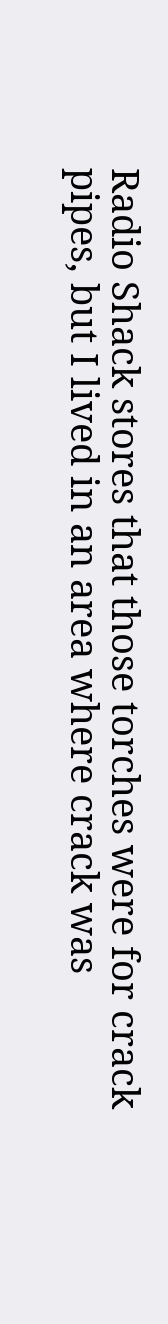Radio Shack stores that those torches were for crack pipes, but I lived in an area where crack was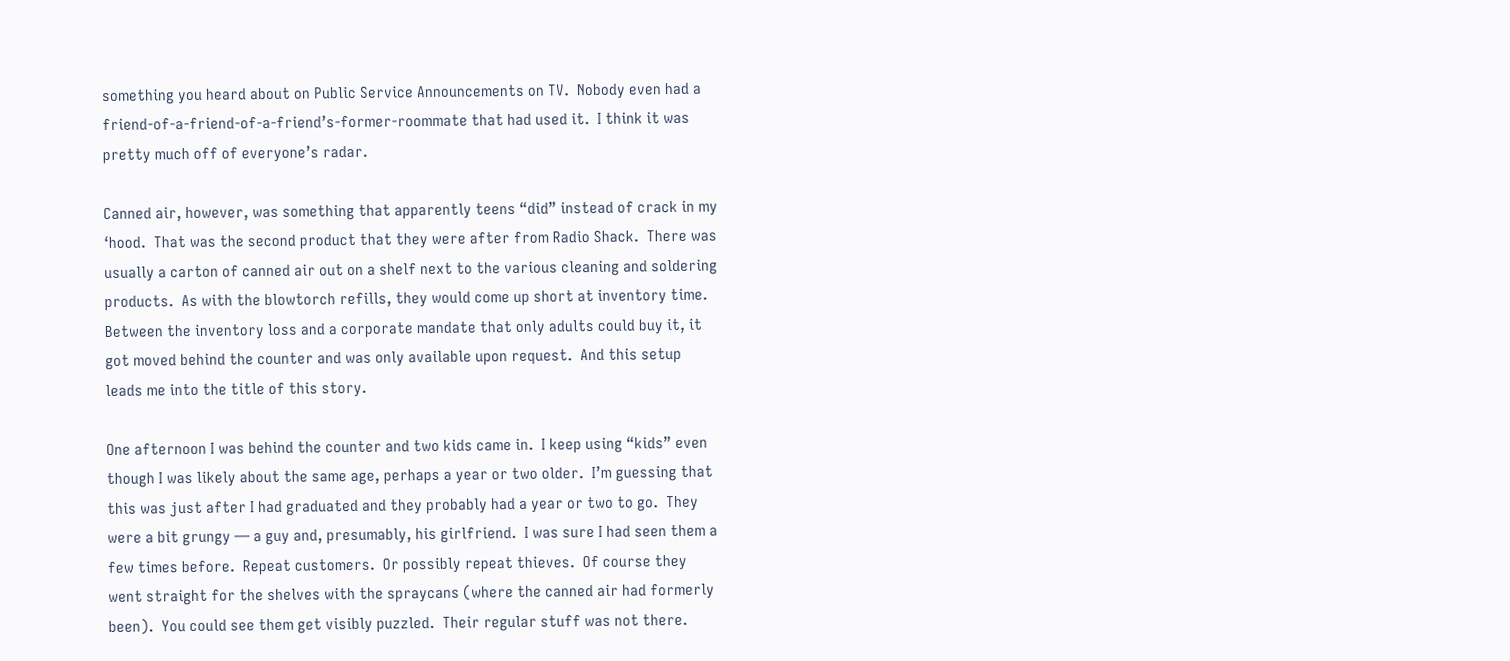something you heard about on Public Service Announcements on TV.  Nobody even had a friend-of-a-friend-of-a-friend’s-former-roommate that had used it.  I think it was pretty much off of everyone’s radar.

Canned air, however, was something that apparently teens “did” instead of crack in my ‘hood.  That was the second product that they were after from Radio Shack.  There was usually a carton of canned air out on a shelf next to the various cleaning and soldering products.  As with the blowtorch refills, they would come up short at inventory time. Between the inventory loss and a corporate mandate that only adults could buy it, it got moved behind the counter and was only available upon request.  And this setup leads me into the title of this story.

One afternoon I was behind the counter and two kids came in.  I keep using “kids” even though I was likely about the same age, perhaps a year or two older.  I’m guessing that this was just after I had graduated and they probably had a year or two to go.  They were a bit grungy — a guy and, presumably, his girlfriend.  I was sure I had seen them a few times before.  Repeat customers.  Or possibly repeat thieves.  Of course they went straight for the shelves with the spraycans (where the canned air had formerly been).  You could see them get visibly puzzled.  Their regular stuff was not there.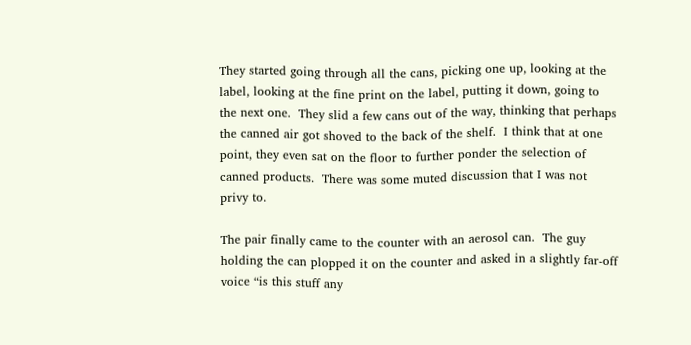They started going through all the cans, picking one up, looking at the label, looking at the fine print on the label, putting it down, going to the next one.  They slid a few cans out of the way, thinking that perhaps the canned air got shoved to the back of the shelf.  I think that at one point, they even sat on the floor to further ponder the selection of canned products.  There was some muted discussion that I was not privy to.

The pair finally came to the counter with an aerosol can.  The guy holding the can plopped it on the counter and asked in a slightly far-off voice “is this stuff any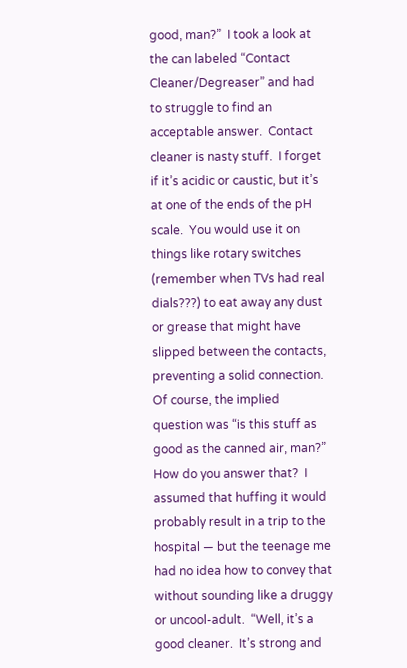good, man?”  I took a look at the can labeled “Contact Cleaner/Degreaser” and had to struggle to find an acceptable answer.  Contact cleaner is nasty stuff.  I forget if it’s acidic or caustic, but it’s at one of the ends of the pH scale.  You would use it on things like rotary switches (remember when TVs had real dials???) to eat away any dust or grease that might have slipped between the contacts, preventing a solid connection.  Of course, the implied question was “is this stuff as good as the canned air, man?”  How do you answer that?  I assumed that huffing it would probably result in a trip to the hospital — but the teenage me had no idea how to convey that without sounding like a druggy or uncool-adult.  “Well, it’s a good cleaner.  It’s strong and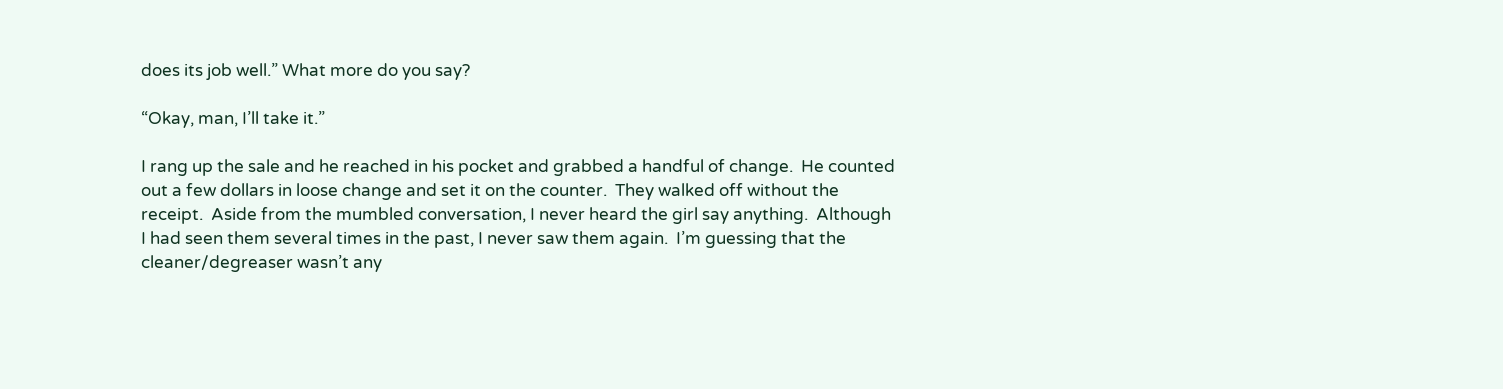does its job well.” What more do you say?

“Okay, man, I’ll take it.”

I rang up the sale and he reached in his pocket and grabbed a handful of change.  He counted out a few dollars in loose change and set it on the counter.  They walked off without the receipt.  Aside from the mumbled conversation, I never heard the girl say anything.  Although I had seen them several times in the past, I never saw them again.  I’m guessing that the cleaner/degreaser wasn’t any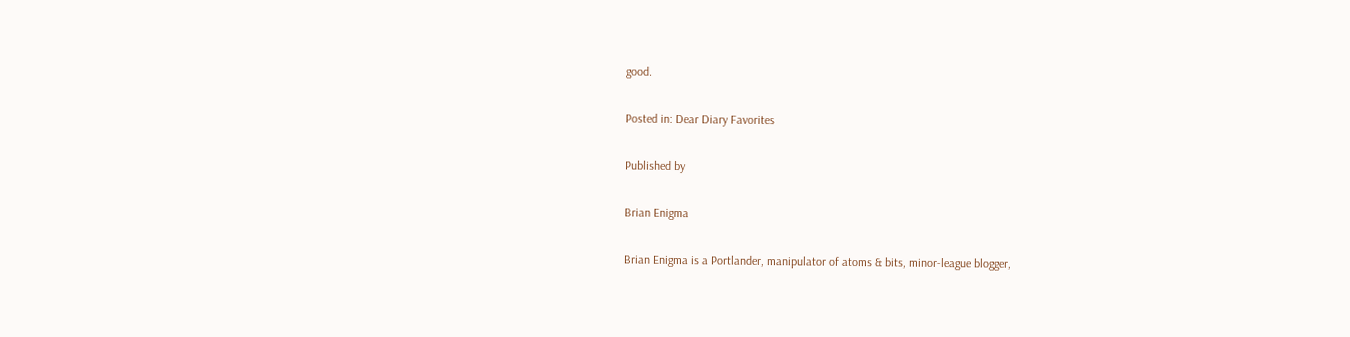good.

Posted in: Dear Diary Favorites

Published by

Brian Enigma

Brian Enigma is a Portlander, manipulator of atoms & bits, minor-league blogger,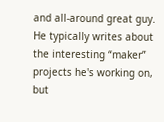and all-around great guy. He typically writes about the interesting “maker” projects he's working on, but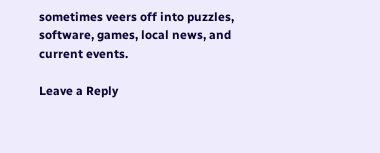sometimes veers off into puzzles, software, games, local news, and current events.

Leave a Reply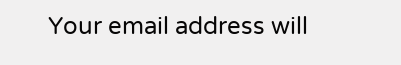Your email address will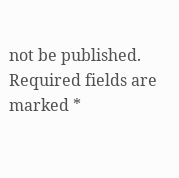not be published. Required fields are marked *